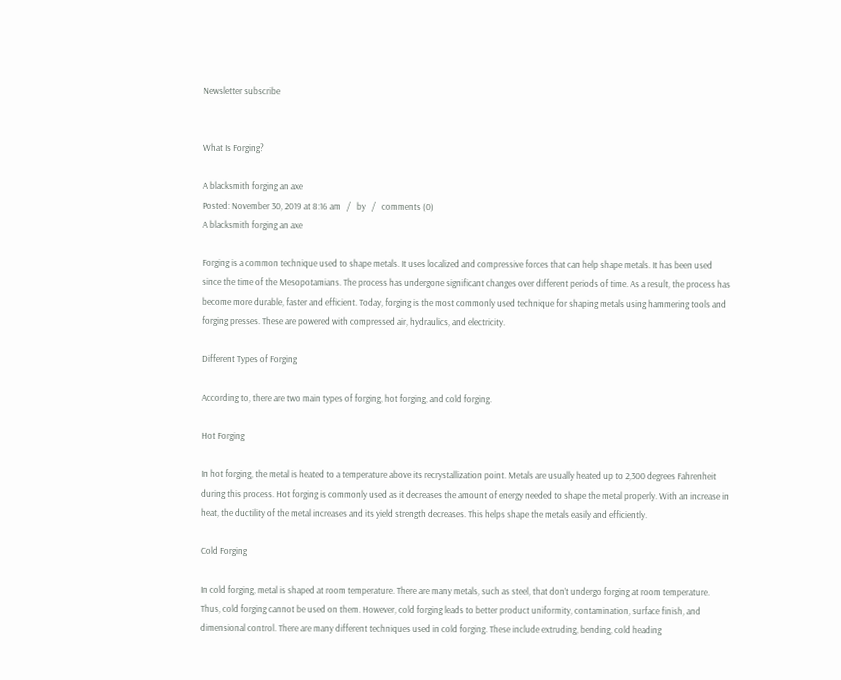Newsletter subscribe


What Is Forging?

A blacksmith forging an axe
Posted: November 30, 2019 at 8:16 am   /   by   /   comments (0)
A blacksmith forging an axe

Forging is a common technique used to shape metals. It uses localized and compressive forces that can help shape metals. It has been used since the time of the Mesopotamians. The process has undergone significant changes over different periods of time. As a result, the process has become more durable, faster and efficient. Today, forging is the most commonly used technique for shaping metals using hammering tools and forging presses. These are powered with compressed air, hydraulics, and electricity.

Different Types of Forging

According to, there are two main types of forging, hot forging, and cold forging.

Hot Forging

In hot forging, the metal is heated to a temperature above its recrystallization point. Metals are usually heated up to 2,300 degrees Fahrenheit during this process. Hot forging is commonly used as it decreases the amount of energy needed to shape the metal properly. With an increase in heat, the ductility of the metal increases and its yield strength decreases. This helps shape the metals easily and efficiently.

Cold Forging

In cold forging, metal is shaped at room temperature. There are many metals, such as steel, that don’t undergo forging at room temperature. Thus, cold forging cannot be used on them. However, cold forging leads to better product uniformity, contamination, surface finish, and dimensional control. There are many different techniques used in cold forging. These include extruding, bending, cold heading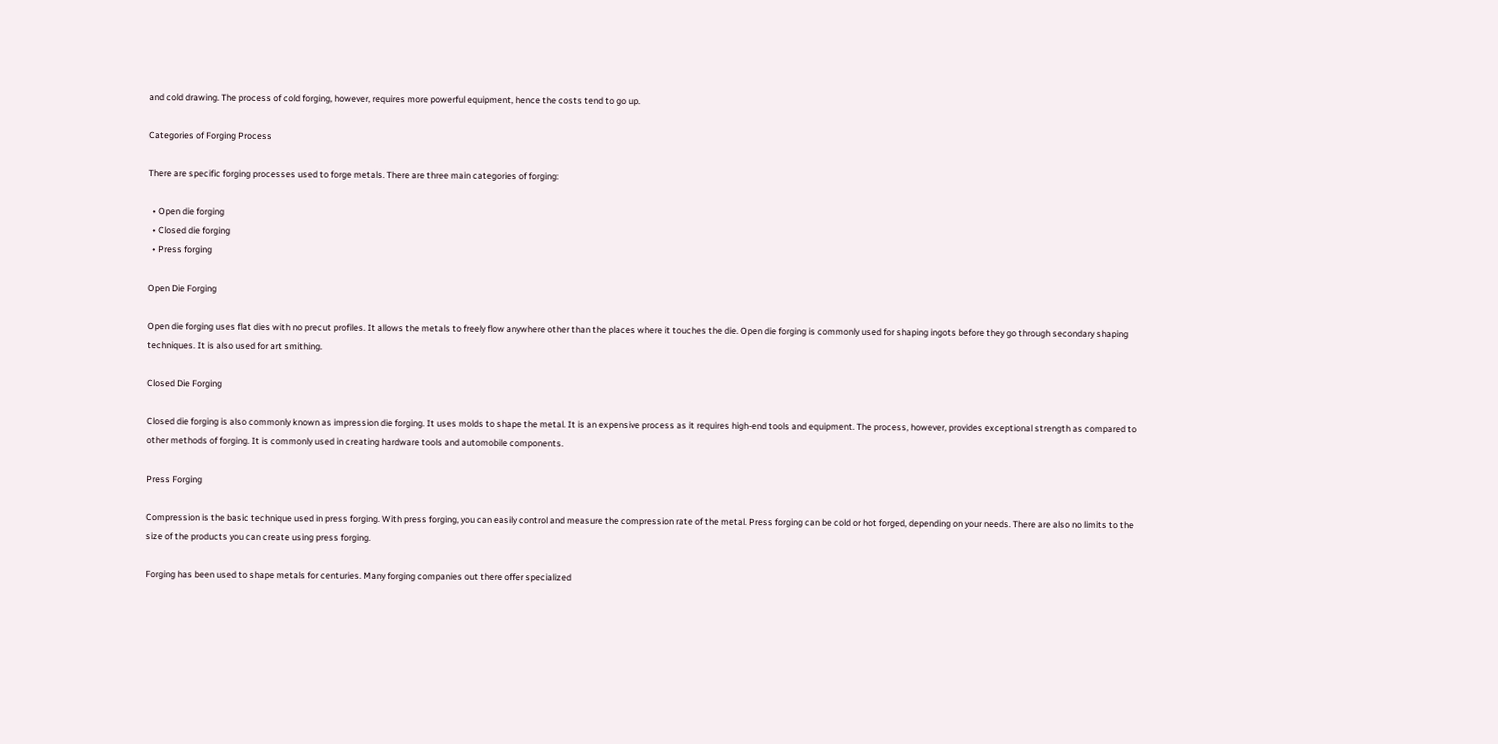and cold drawing. The process of cold forging, however, requires more powerful equipment, hence the costs tend to go up.

Categories of Forging Process

There are specific forging processes used to forge metals. There are three main categories of forging:

  • Open die forging
  • Closed die forging
  • Press forging

Open Die Forging

Open die forging uses flat dies with no precut profiles. It allows the metals to freely flow anywhere other than the places where it touches the die. Open die forging is commonly used for shaping ingots before they go through secondary shaping techniques. It is also used for art smithing.

Closed Die Forging

Closed die forging is also commonly known as impression die forging. It uses molds to shape the metal. It is an expensive process as it requires high-end tools and equipment. The process, however, provides exceptional strength as compared to other methods of forging. It is commonly used in creating hardware tools and automobile components.

Press Forging

Compression is the basic technique used in press forging. With press forging, you can easily control and measure the compression rate of the metal. Press forging can be cold or hot forged, depending on your needs. There are also no limits to the size of the products you can create using press forging.

Forging has been used to shape metals for centuries. Many forging companies out there offer specialized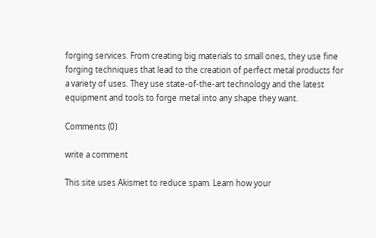forging services. From creating big materials to small ones, they use fine forging techniques that lead to the creation of perfect metal products for a variety of uses. They use state-of-the-art technology and the latest equipment and tools to forge metal into any shape they want.

Comments (0)

write a comment

This site uses Akismet to reduce spam. Learn how your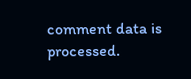comment data is processed.